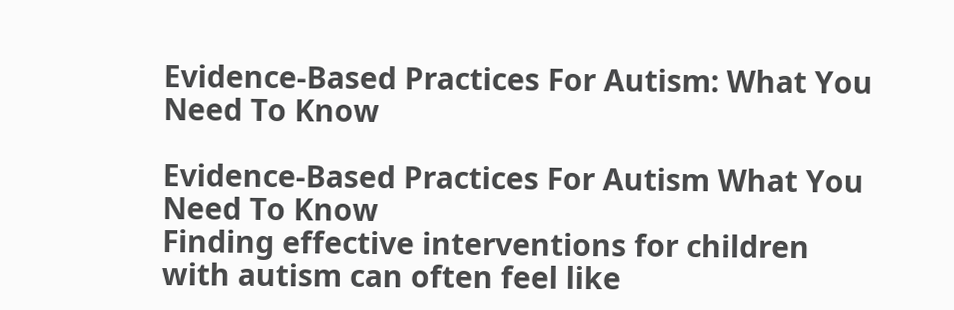Evidence-Based Practices For Autism: What You Need To Know

Evidence-Based Practices For Autism What You Need To Know
Finding effective interventions for children with autism can often feel like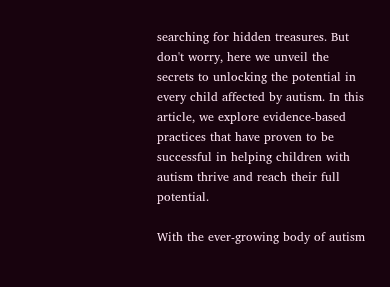searching for hidden treasures. But don't worry, here we unveil the secrets to unlocking the potential in every child affected by autism. In this article, we explore evidence-based practices that have proven to be successful in helping children with autism thrive and reach their full potential.

With the ever-growing body of autism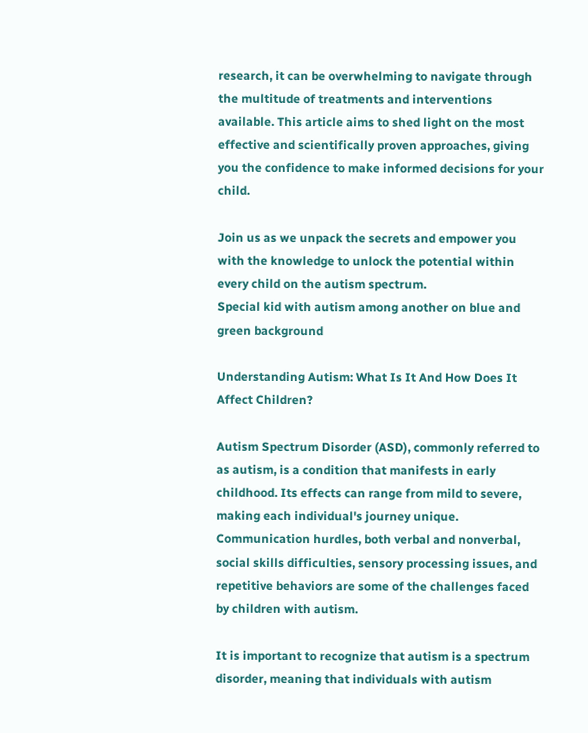research, it can be overwhelming to navigate through the multitude of treatments and interventions available. This article aims to shed light on the most effective and scientifically proven approaches, giving you the confidence to make informed decisions for your child.

Join us as we unpack the secrets and empower you with the knowledge to unlock the potential within every child on the autism spectrum.
Special kid with autism among another on blue and green background

Understanding Autism: What Is It And How Does It Affect Children?

Autism Spectrum Disorder (ASD), commonly referred to as autism, is a condition that manifests in early childhood. Its effects can range from mild to severe, making each individual's journey unique. Communication hurdles, both verbal and nonverbal, social skills difficulties, sensory processing issues, and repetitive behaviors are some of the challenges faced by children with autism.

It is important to recognize that autism is a spectrum disorder, meaning that individuals with autism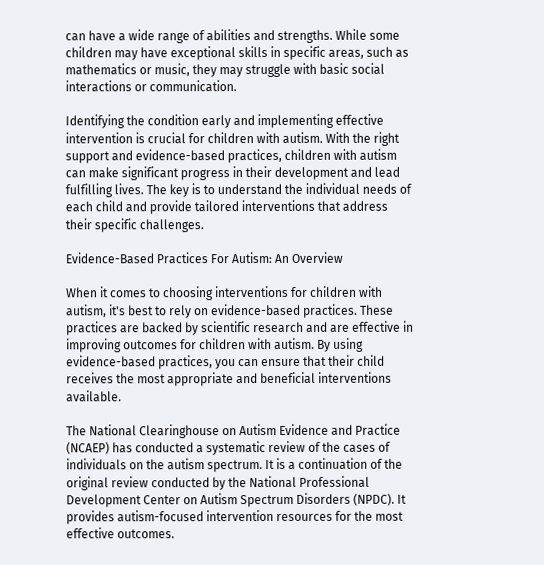can have a wide range of abilities and strengths. While some children may have exceptional skills in specific areas, such as mathematics or music, they may struggle with basic social interactions or communication.

Identifying the condition early and implementing effective intervention is crucial for children with autism. With the right support and evidence-based practices, children with autism can make significant progress in their development and lead fulfilling lives. The key is to understand the individual needs of each child and provide tailored interventions that address their specific challenges.

Evidence-Based Practices For Autism: An Overview

When it comes to choosing interventions for children with autism, it's best to rely on evidence-based practices. These practices are backed by scientific research and are effective in improving outcomes for children with autism. By using evidence-based practices, you can ensure that their child receives the most appropriate and beneficial interventions available.

The National Clearinghouse on Autism Evidence and Practice (NCAEP) has conducted a systematic review of the cases of individuals on the autism spectrum. It is a continuation of the original review conducted by the National Professional Development Center on Autism Spectrum Disorders (NPDC). It provides autism-focused intervention resources for the most effective outcomes.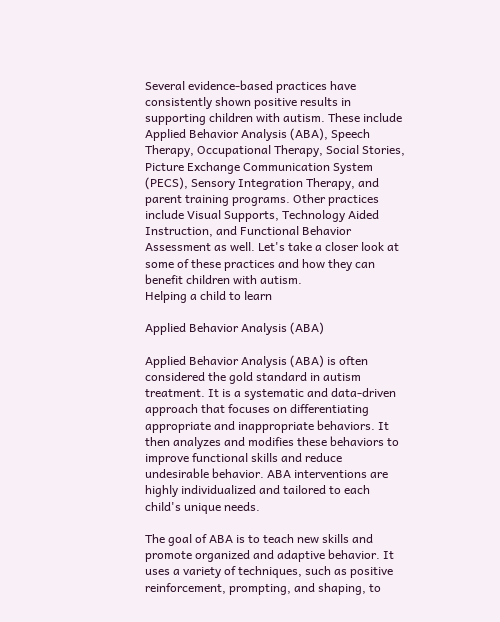Several evidence-based practices have consistently shown positive results in supporting children with autism. These include Applied Behavior Analysis (ABA), Speech Therapy, Occupational Therapy, Social Stories, Picture Exchange Communication System (PECS), Sensory Integration Therapy, and parent training programs. Other practices include Visual Supports, Technology Aided Instruction, and Functional Behavior Assessment as well. Let's take a closer look at some of these practices and how they can benefit children with autism.
Helping a child to learn

Applied Behavior Analysis (ABA)

Applied Behavior Analysis (ABA) is often considered the gold standard in autism treatment. It is a systematic and data-driven approach that focuses on differentiating appropriate and inappropriate behaviors. It then analyzes and modifies these behaviors to improve functional skills and reduce undesirable behavior. ABA interventions are highly individualized and tailored to each child's unique needs.

The goal of ABA is to teach new skills and promote organized and adaptive behavior. It uses a variety of techniques, such as positive reinforcement, prompting, and shaping, to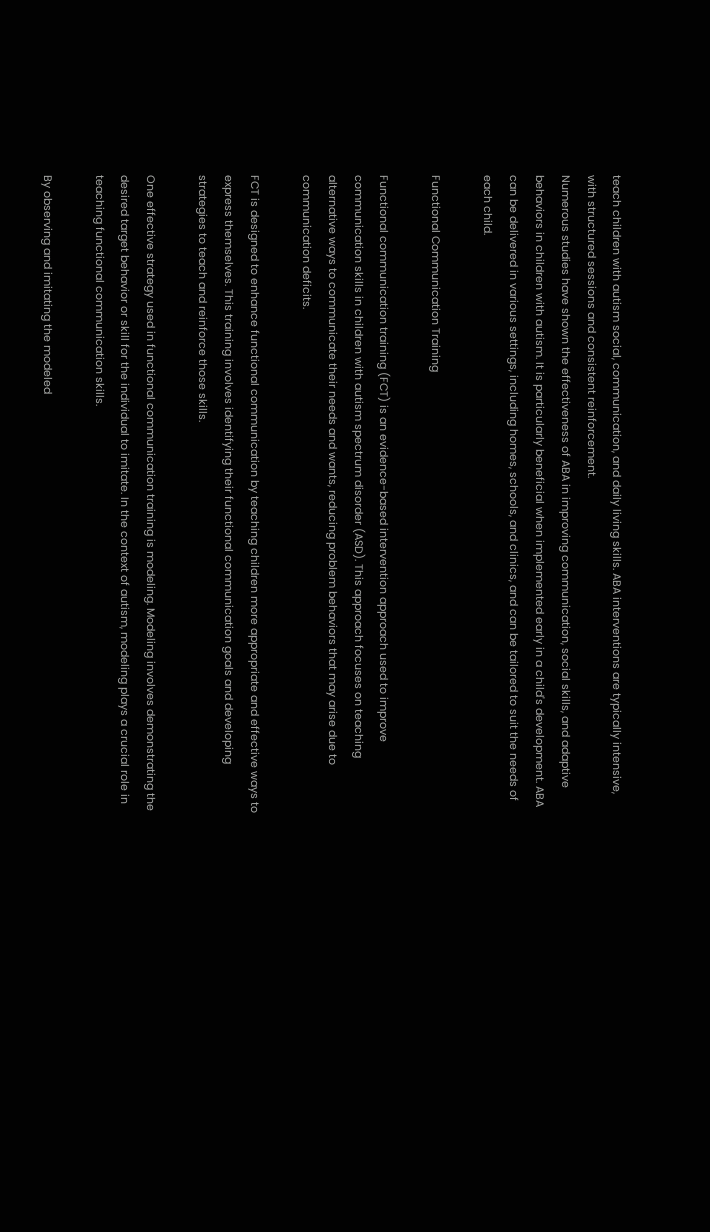teach children with autism social, communication, and daily living skills. ABA interventions are typically intensive, with structured sessions and consistent reinforcement.
Numerous studies have shown the effectiveness of ABA in improving communication, social skills, and adaptive behaviors in children with autism. It is particularly beneficial when implemented early in a child's development. ABA can be delivered in various settings, including homes, schools, and clinics, and can be tailored to suit the needs of each child.

Functional Communication Training

Functional communication training (FCT) is an evidence-based intervention approach used to improve communication skills in children with autism spectrum disorder (ASD). This approach focuses on teaching alternative ways to communicate their needs and wants, reducing problem behaviors that may arise due to communication deficits.

FCT is designed to enhance functional communication by teaching children more appropriate and effective ways to express themselves. This training involves identifying their functional communication goals and developing strategies to teach and reinforce those skills.

One effective strategy used in functional communication training is modeling. Modeling involves demonstrating the desired target behavior or skill for the individual to imitate. In the context of autism, modeling plays a crucial role in teaching functional communication skills.

By observing and imitating the modeled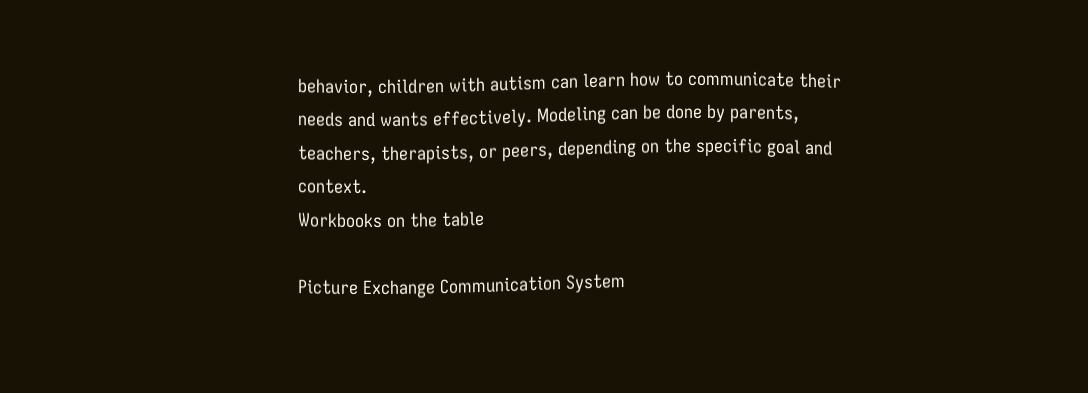behavior, children with autism can learn how to communicate their needs and wants effectively. Modeling can be done by parents, teachers, therapists, or peers, depending on the specific goal and context.
Workbooks on the table

Picture Exchange Communication System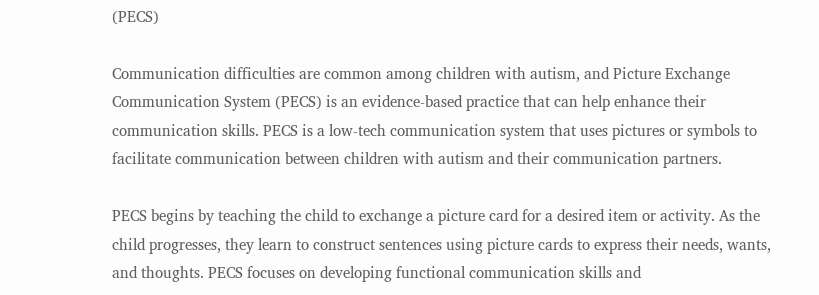(PECS)

Communication difficulties are common among children with autism, and Picture Exchange Communication System (PECS) is an evidence-based practice that can help enhance their communication skills. PECS is a low-tech communication system that uses pictures or symbols to facilitate communication between children with autism and their communication partners.

PECS begins by teaching the child to exchange a picture card for a desired item or activity. As the child progresses, they learn to construct sentences using picture cards to express their needs, wants, and thoughts. PECS focuses on developing functional communication skills and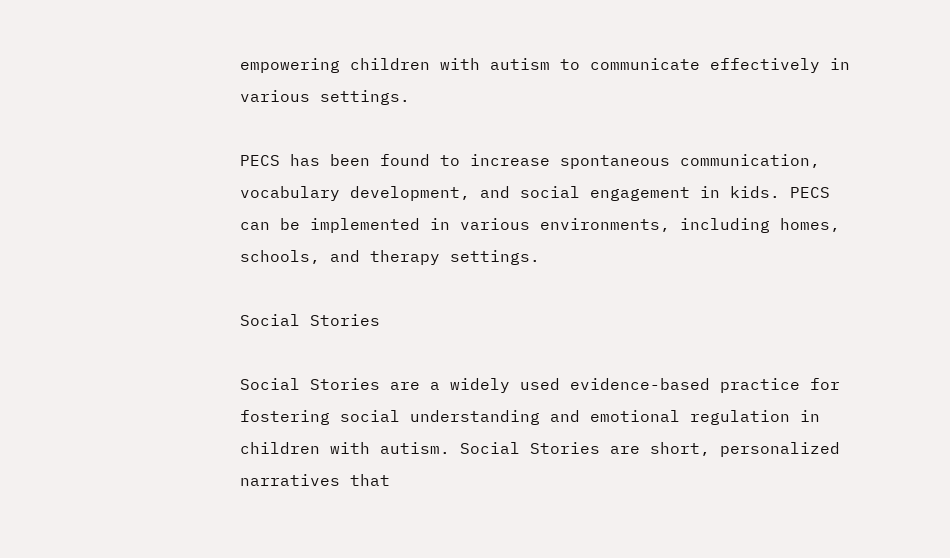empowering children with autism to communicate effectively in various settings.

PECS has been found to increase spontaneous communication, vocabulary development, and social engagement in kids. PECS can be implemented in various environments, including homes, schools, and therapy settings.

Social Stories

Social Stories are a widely used evidence-based practice for fostering social understanding and emotional regulation in children with autism. Social Stories are short, personalized narratives that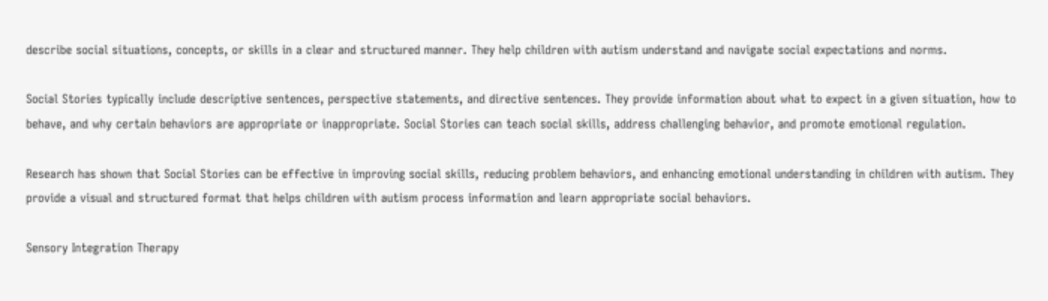describe social situations, concepts, or skills in a clear and structured manner. They help children with autism understand and navigate social expectations and norms.

Social Stories typically include descriptive sentences, perspective statements, and directive sentences. They provide information about what to expect in a given situation, how to behave, and why certain behaviors are appropriate or inappropriate. Social Stories can teach social skills, address challenging behavior, and promote emotional regulation.

Research has shown that Social Stories can be effective in improving social skills, reducing problem behaviors, and enhancing emotional understanding in children with autism. They provide a visual and structured format that helps children with autism process information and learn appropriate social behaviors.

Sensory Integration Therapy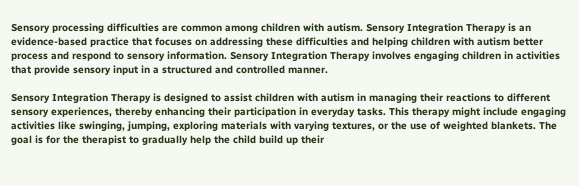Sensory processing difficulties are common among children with autism. Sensory Integration Therapy is an evidence-based practice that focuses on addressing these difficulties and helping children with autism better process and respond to sensory information. Sensory Integration Therapy involves engaging children in activities that provide sensory input in a structured and controlled manner.

Sensory Integration Therapy is designed to assist children with autism in managing their reactions to different sensory experiences, thereby enhancing their participation in everyday tasks. This therapy might include engaging activities like swinging, jumping, exploring materials with varying textures, or the use of weighted blankets. The goal is for the therapist to gradually help the child build up their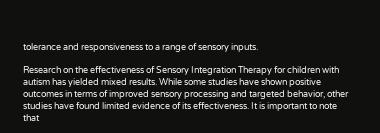tolerance and responsiveness to a range of sensory inputs.

Research on the effectiveness of Sensory Integration Therapy for children with autism has yielded mixed results. While some studies have shown positive outcomes in terms of improved sensory processing and targeted behavior, other studies have found limited evidence of its effectiveness. It is important to note that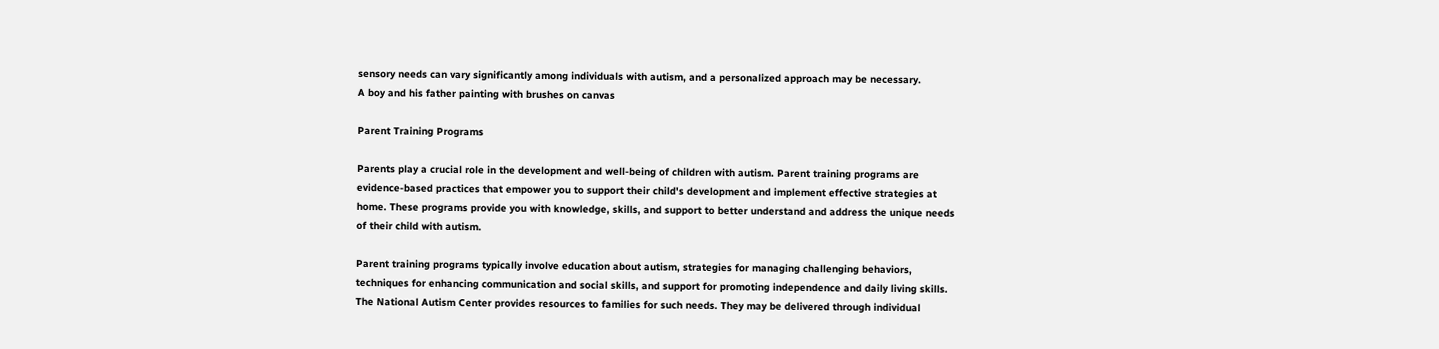sensory needs can vary significantly among individuals with autism, and a personalized approach may be necessary.
A boy and his father painting with brushes on canvas

Parent Training Programs

Parents play a crucial role in the development and well-being of children with autism. Parent training programs are evidence-based practices that empower you to support their child's development and implement effective strategies at home. These programs provide you with knowledge, skills, and support to better understand and address the unique needs of their child with autism.

Parent training programs typically involve education about autism, strategies for managing challenging behaviors, techniques for enhancing communication and social skills, and support for promoting independence and daily living skills. The National Autism Center provides resources to families for such needs. They may be delivered through individual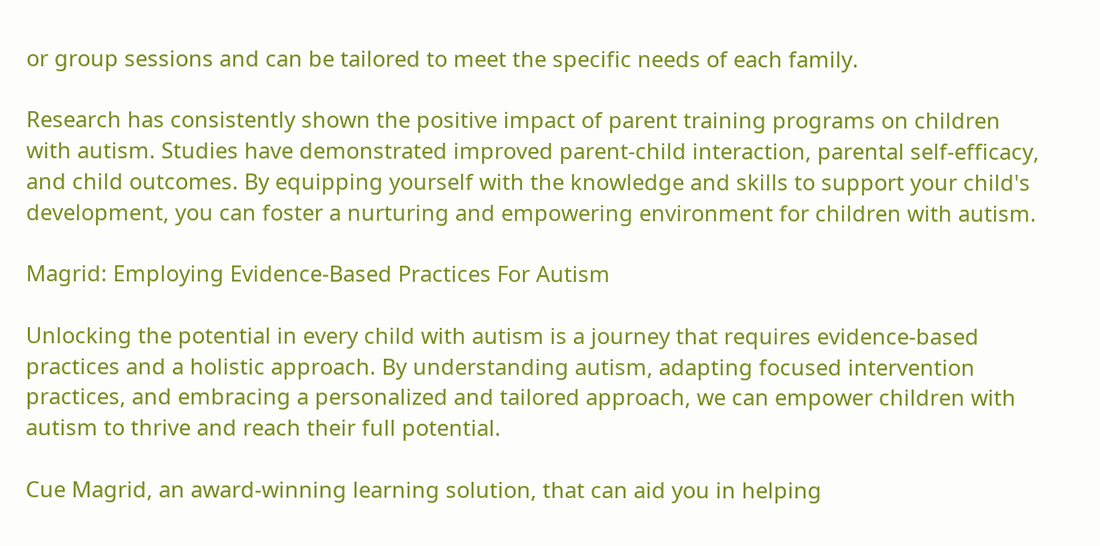or group sessions and can be tailored to meet the specific needs of each family.

Research has consistently shown the positive impact of parent training programs on children with autism. Studies have demonstrated improved parent-child interaction, parental self-efficacy, and child outcomes. By equipping yourself with the knowledge and skills to support your child's development, you can foster a nurturing and empowering environment for children with autism.

Magrid: Employing Evidence-Based Practices For Autism

Unlocking the potential in every child with autism is a journey that requires evidence-based practices and a holistic approach. By understanding autism, adapting focused intervention practices, and embracing a personalized and tailored approach, we can empower children with autism to thrive and reach their full potential.

Cue Magrid, an award-winning learning solution, that can aid you in helping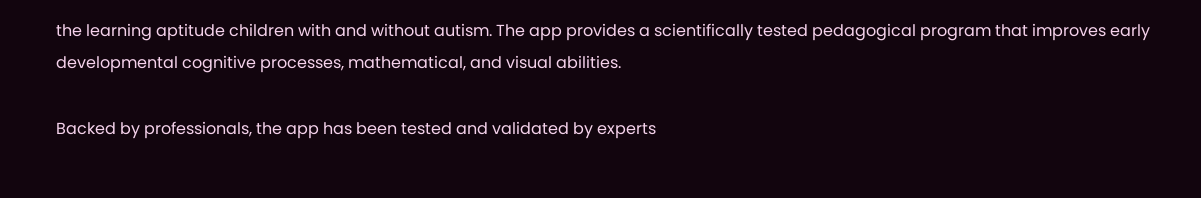the learning aptitude children with and without autism. The app provides a scientifically tested pedagogical program that improves early developmental cognitive processes, mathematical, and visual abilities.

Backed by professionals, the app has been tested and validated by experts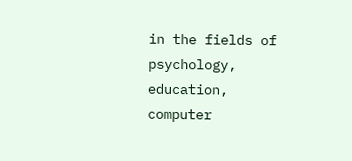in the fields of psychology, education, computer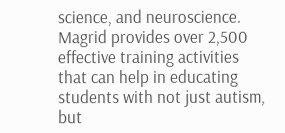science, and neuroscience. Magrid provides over 2,500 effective training activities that can help in educating students with not just autism, but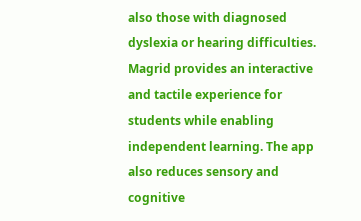also those with diagnosed dyslexia or hearing difficulties.
Magrid provides an interactive and tactile experience for students while enabling independent learning. The app also reduces sensory and cognitive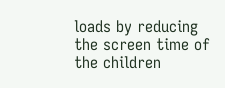loads by reducing the screen time of the children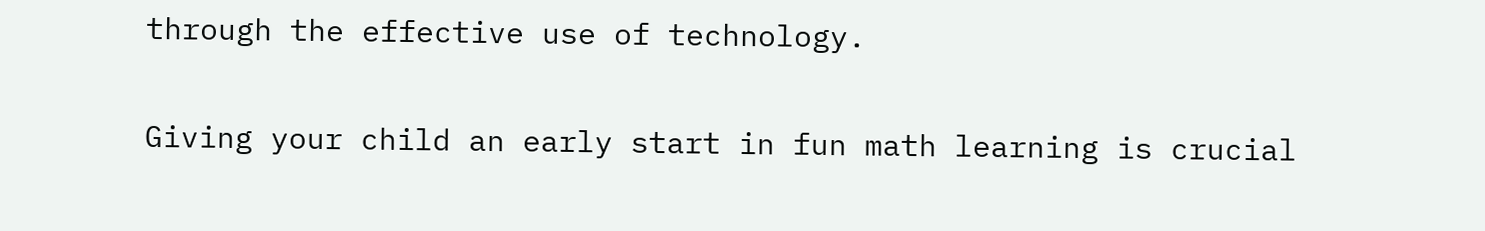through the effective use of technology.

Giving your child an early start in fun math learning is crucial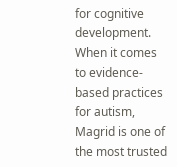for cognitive development. When it comes to evidence-based practices for autism, Magrid is one of the most trusted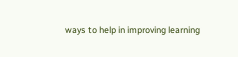ways to help in improving learning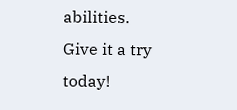abilities. Give it a try today!